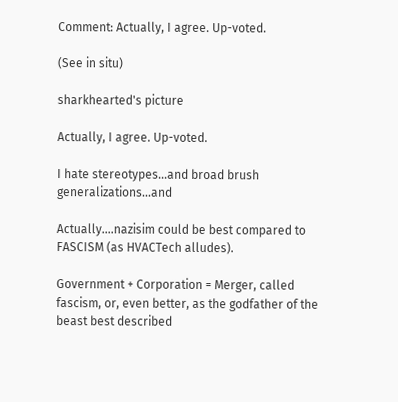Comment: Actually, I agree. Up-voted.

(See in situ)

sharkhearted's picture

Actually, I agree. Up-voted.

I hate stereotypes...and broad brush generalizations...and

Actually....nazisim could be best compared to FASCISM (as HVACTech alludes).

Government + Corporation = Merger, called fascism, or, even better, as the godfather of the beast best described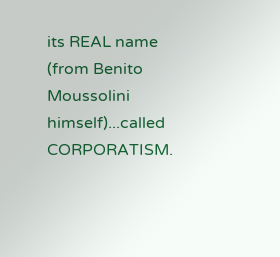its REAL name (from Benito Moussolini himself)...called CORPORATISM.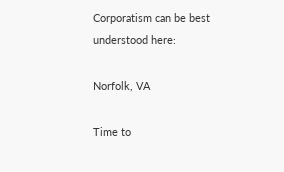Corporatism can be best understood here:

Norfolk, VA

Time to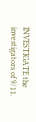INVESTIGATE the investigators of 9/11.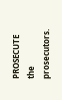PROSECUTE the prosecutors.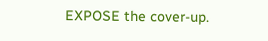EXPOSE the cover-up.